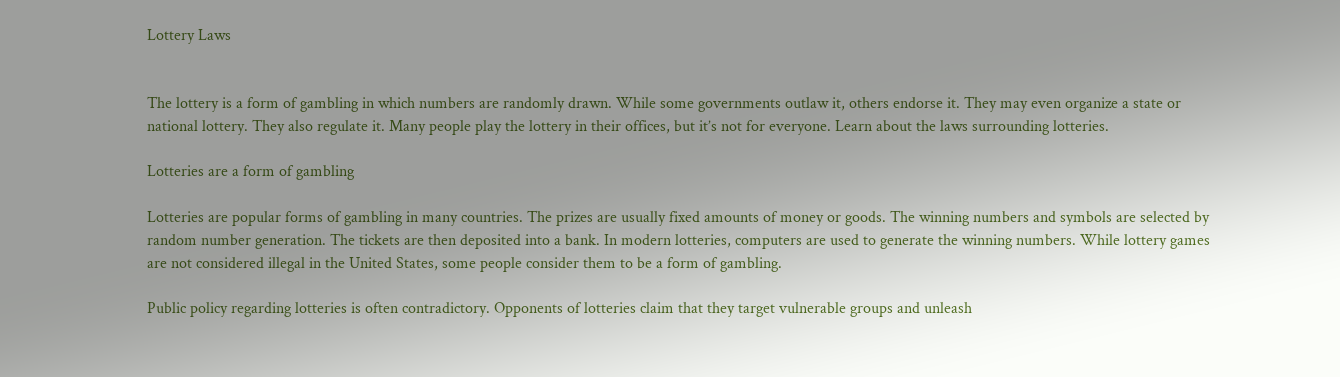Lottery Laws


The lottery is a form of gambling in which numbers are randomly drawn. While some governments outlaw it, others endorse it. They may even organize a state or national lottery. They also regulate it. Many people play the lottery in their offices, but it’s not for everyone. Learn about the laws surrounding lotteries.

Lotteries are a form of gambling

Lotteries are popular forms of gambling in many countries. The prizes are usually fixed amounts of money or goods. The winning numbers and symbols are selected by random number generation. The tickets are then deposited into a bank. In modern lotteries, computers are used to generate the winning numbers. While lottery games are not considered illegal in the United States, some people consider them to be a form of gambling.

Public policy regarding lotteries is often contradictory. Opponents of lotteries claim that they target vulnerable groups and unleash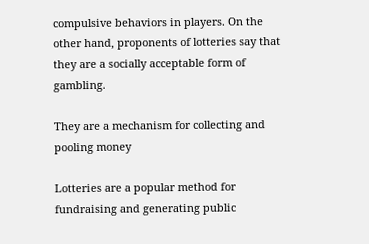compulsive behaviors in players. On the other hand, proponents of lotteries say that they are a socially acceptable form of gambling.

They are a mechanism for collecting and pooling money

Lotteries are a popular method for fundraising and generating public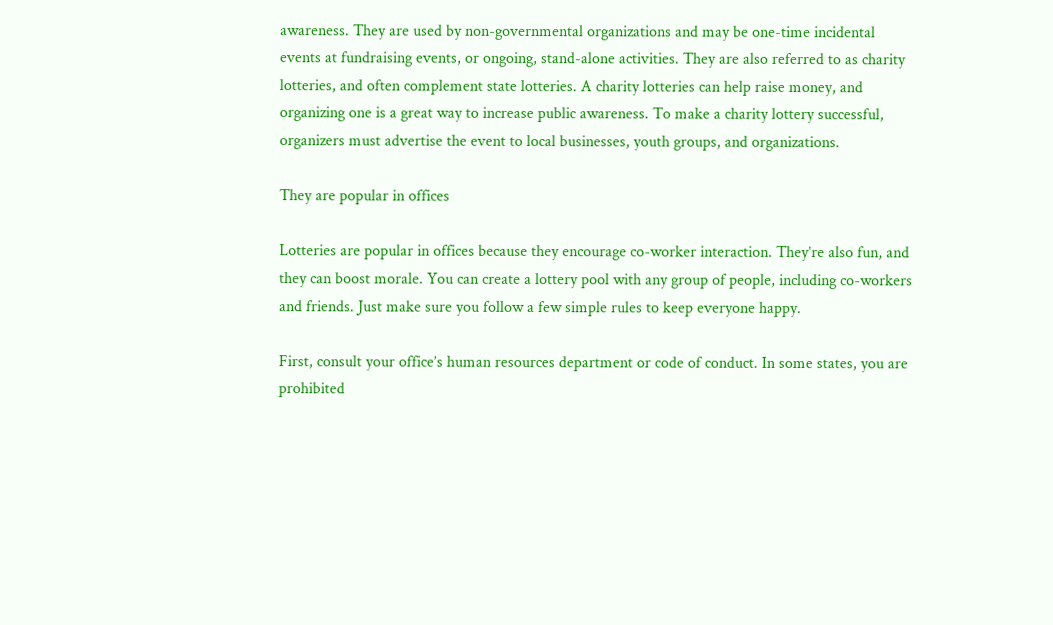awareness. They are used by non-governmental organizations and may be one-time incidental events at fundraising events, or ongoing, stand-alone activities. They are also referred to as charity lotteries, and often complement state lotteries. A charity lotteries can help raise money, and organizing one is a great way to increase public awareness. To make a charity lottery successful, organizers must advertise the event to local businesses, youth groups, and organizations.

They are popular in offices

Lotteries are popular in offices because they encourage co-worker interaction. They’re also fun, and they can boost morale. You can create a lottery pool with any group of people, including co-workers and friends. Just make sure you follow a few simple rules to keep everyone happy.

First, consult your office’s human resources department or code of conduct. In some states, you are prohibited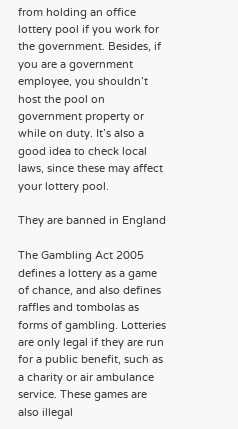from holding an office lottery pool if you work for the government. Besides, if you are a government employee, you shouldn’t host the pool on government property or while on duty. It’s also a good idea to check local laws, since these may affect your lottery pool.

They are banned in England

The Gambling Act 2005 defines a lottery as a game of chance, and also defines raffles and tombolas as forms of gambling. Lotteries are only legal if they are run for a public benefit, such as a charity or air ambulance service. These games are also illegal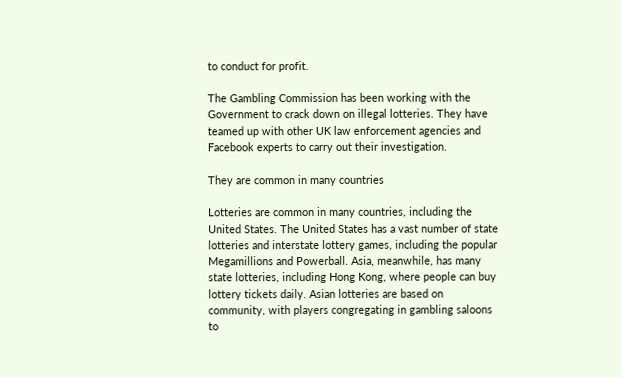to conduct for profit.

The Gambling Commission has been working with the Government to crack down on illegal lotteries. They have teamed up with other UK law enforcement agencies and Facebook experts to carry out their investigation.

They are common in many countries

Lotteries are common in many countries, including the United States. The United States has a vast number of state lotteries and interstate lottery games, including the popular Megamillions and Powerball. Asia, meanwhile, has many state lotteries, including Hong Kong, where people can buy lottery tickets daily. Asian lotteries are based on community, with players congregating in gambling saloons to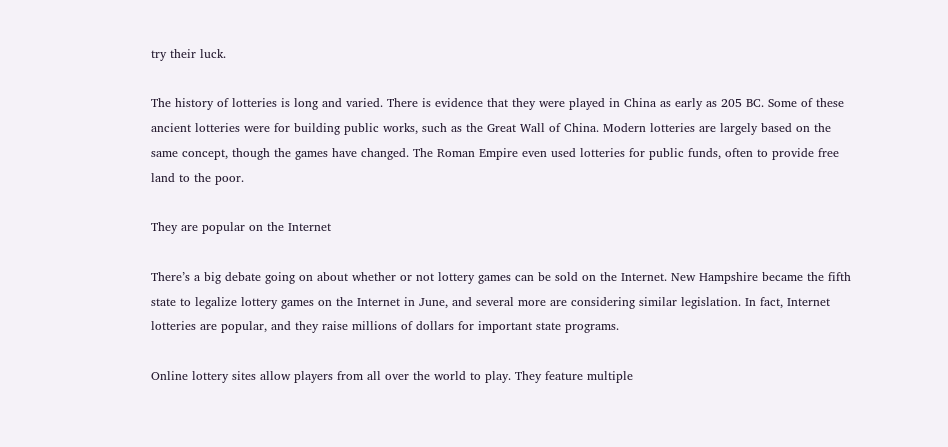try their luck.

The history of lotteries is long and varied. There is evidence that they were played in China as early as 205 BC. Some of these ancient lotteries were for building public works, such as the Great Wall of China. Modern lotteries are largely based on the same concept, though the games have changed. The Roman Empire even used lotteries for public funds, often to provide free land to the poor.

They are popular on the Internet

There’s a big debate going on about whether or not lottery games can be sold on the Internet. New Hampshire became the fifth state to legalize lottery games on the Internet in June, and several more are considering similar legislation. In fact, Internet lotteries are popular, and they raise millions of dollars for important state programs.

Online lottery sites allow players from all over the world to play. They feature multiple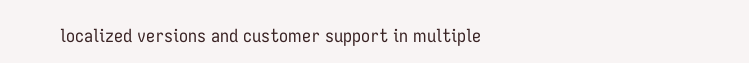localized versions and customer support in multiple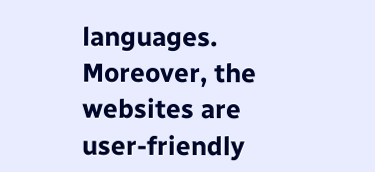languages. Moreover, the websites are user-friendly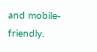and mobile-friendly.